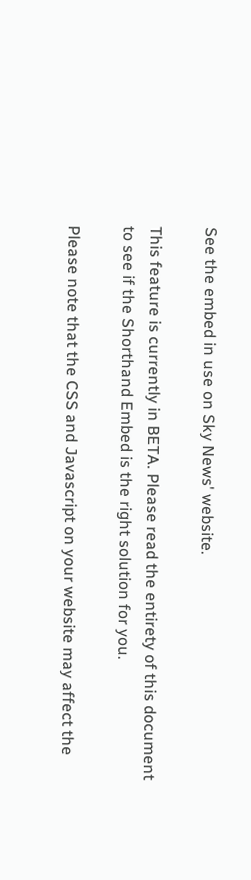See the embed in use on Sky News' website.

This feature is currently in BETA. Please read the entirety of this document to see if the Shorthand Embed is the right solution for you.

Please note that the CSS and Javascript on your website may affect the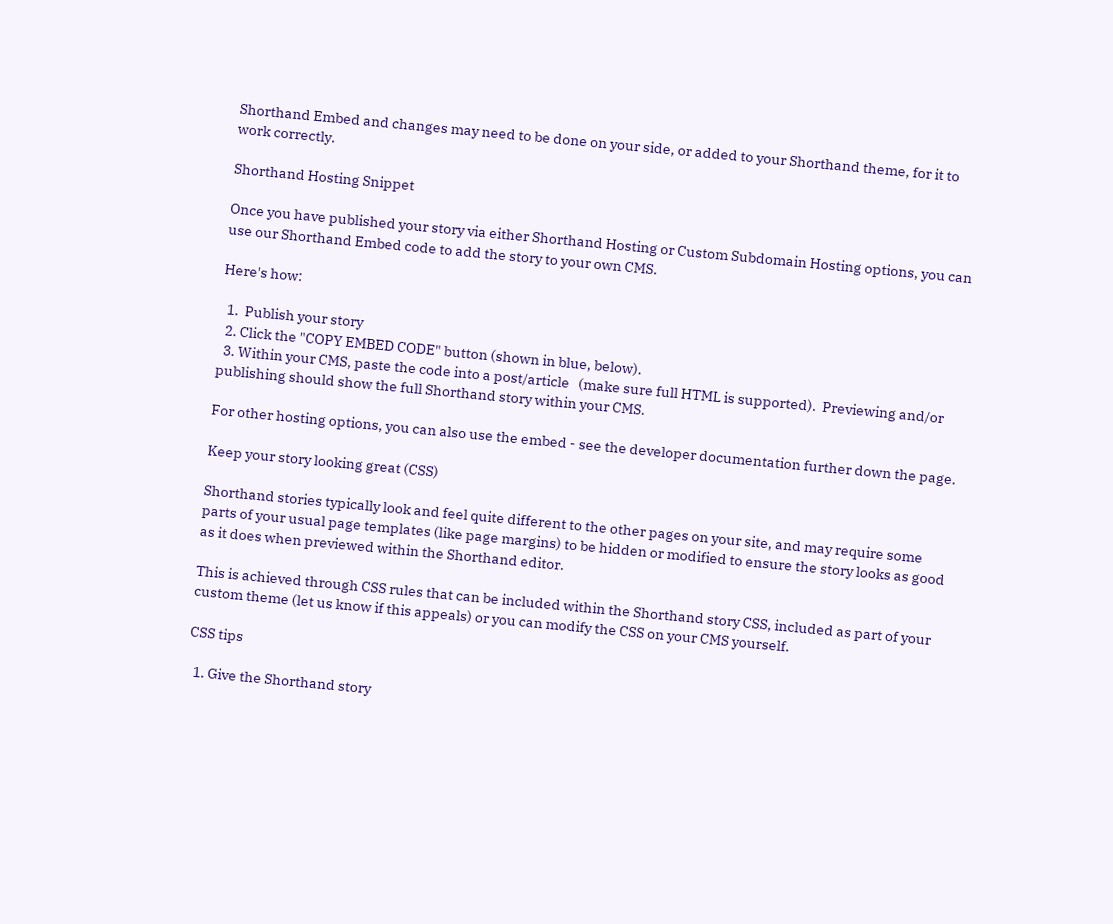Shorthand Embed and changes may need to be done on your side, or added to your Shorthand theme, for it to work correctly.

Shorthand Hosting Snippet

Once you have published your story via either Shorthand Hosting or Custom Subdomain Hosting options, you can use our Shorthand Embed code to add the story to your own CMS.

Here's how:

  1.  Publish your story
  2. Click the "COPY EMBED CODE" button (shown in blue, below).
  3. Within your CMS, paste the code into a post/article   (make sure full HTML is supported).  Previewing and/or publishing should show the full Shorthand story within your CMS.

For other hosting options, you can also use the embed - see the developer documentation further down the page.

Keep your story looking great (CSS)

Shorthand stories typically look and feel quite different to the other pages on your site, and may require some parts of your usual page templates (like page margins) to be hidden or modified to ensure the story looks as good as it does when previewed within the Shorthand editor.

This is achieved through CSS rules that can be included within the Shorthand story CSS, included as part of your custom theme (let us know if this appeals) or you can modify the CSS on your CMS yourself.

CSS tips

  1. Give the Shorthand story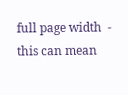full page width  - this can mean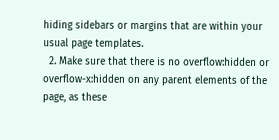hiding sidebars or margins that are within your usual page templates.
  2. Make sure that there is no overflow:hidden or overflow-x:hidden on any parent elements of the page, as these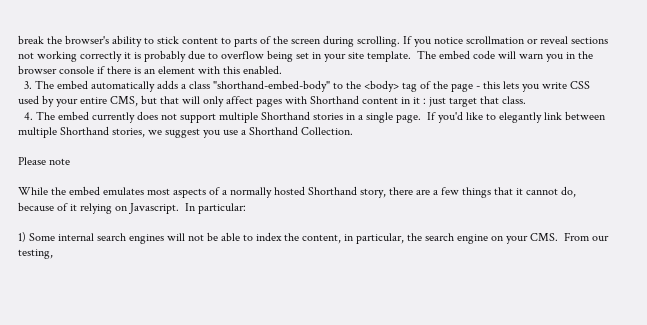break the browser's ability to stick content to parts of the screen during scrolling. If you notice scrollmation or reveal sections not working correctly it is probably due to overflow being set in your site template.  The embed code will warn you in the browser console if there is an element with this enabled.
  3. The embed automatically adds a class "shorthand-embed-body" to the <body> tag of the page - this lets you write CSS used by your entire CMS, but that will only affect pages with Shorthand content in it : just target that class.
  4. The embed currently does not support multiple Shorthand stories in a single page.  If you'd like to elegantly link between multiple Shorthand stories, we suggest you use a Shorthand Collection.

Please note

While the embed emulates most aspects of a normally hosted Shorthand story, there are a few things that it cannot do, because of it relying on Javascript.  In particular:

1) Some internal search engines will not be able to index the content, in particular, the search engine on your CMS.  From our testing,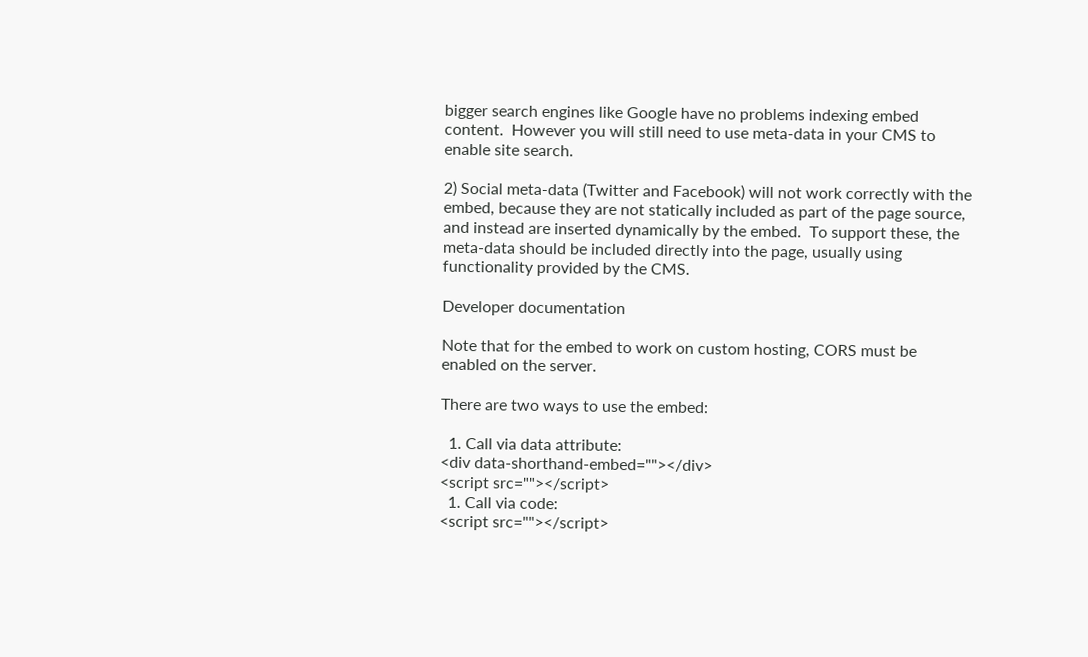bigger search engines like Google have no problems indexing embed content.  However you will still need to use meta-data in your CMS to enable site search.

2) Social meta-data (Twitter and Facebook) will not work correctly with the embed, because they are not statically included as part of the page source, and instead are inserted dynamically by the embed.  To support these, the meta-data should be included directly into the page, usually using functionality provided by the CMS.

Developer documentation

Note that for the embed to work on custom hosting, CORS must be enabled on the server.

There are two ways to use the embed:

  1. Call via data attribute:
<div data-shorthand-embed=""></div>
<script src=""></script>
  1. Call via code:
<script src=""></script>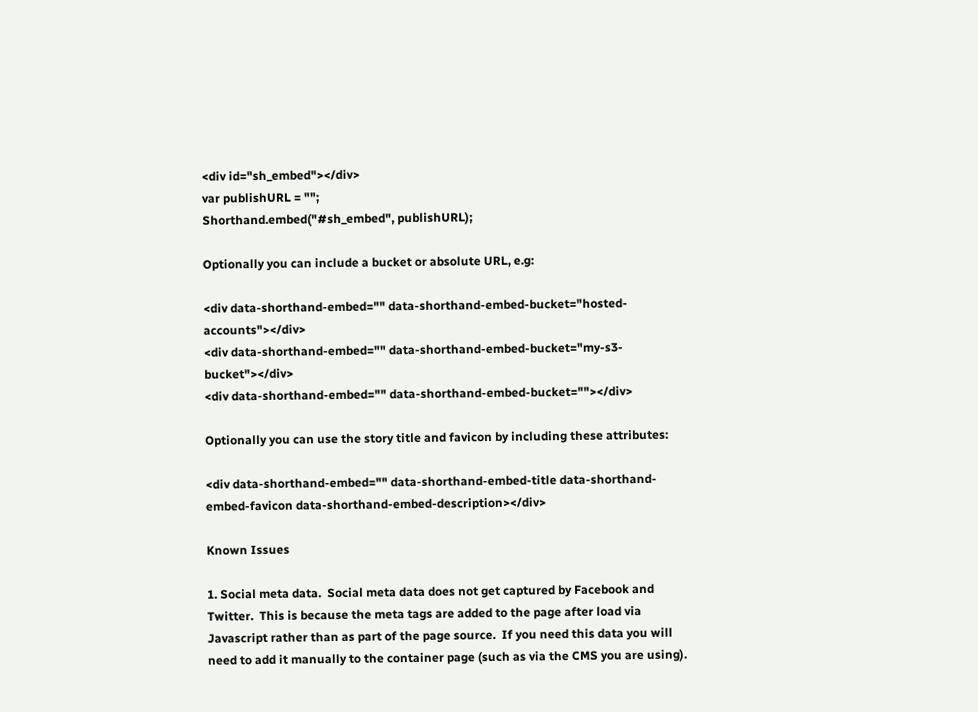<div id="sh_embed"></div>
var publishURL = "";
Shorthand.embed("#sh_embed", publishURL);

Optionally you can include a bucket or absolute URL, e.g:

<div data-shorthand-embed="" data-shorthand-embed-bucket="hosted-accounts"></div>
<div data-shorthand-embed="" data-shorthand-embed-bucket="my-s3-bucket"></div>
<div data-shorthand-embed="" data-shorthand-embed-bucket=""></div>

Optionally you can use the story title and favicon by including these attributes:

<div data-shorthand-embed="" data-shorthand-embed-title data-shorthand-embed-favicon data-shorthand-embed-description></div>

Known Issues

1. Social meta data.  Social meta data does not get captured by Facebook and Twitter.  This is because the meta tags are added to the page after load via Javascript rather than as part of the page source.  If you need this data you will need to add it manually to the container page (such as via the CMS you are using).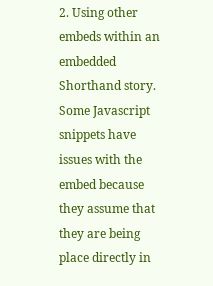2. Using other embeds within an embedded Shorthand story.  Some Javascript snippets have issues with the embed because they assume that they are being place directly in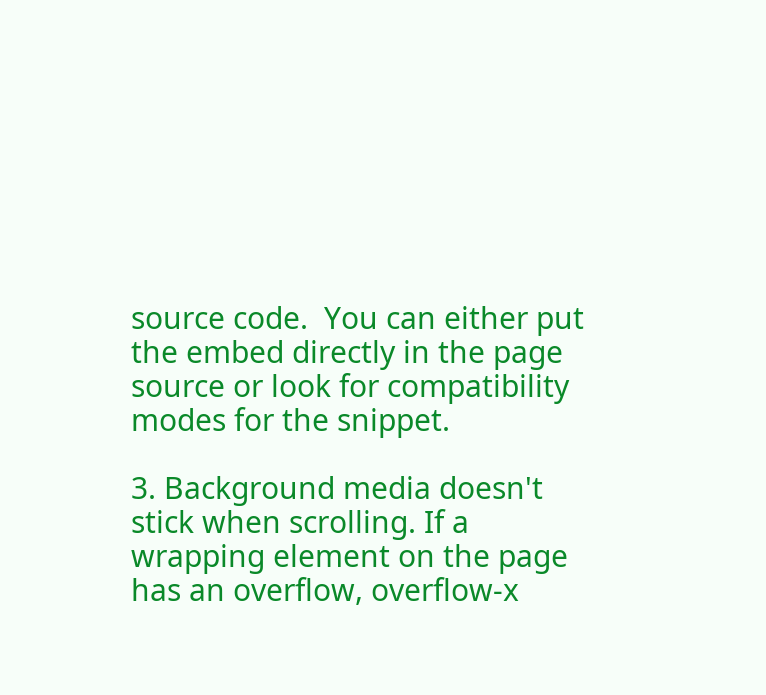source code.  You can either put the embed directly in the page source or look for compatibility modes for the snippet.

3. Background media doesn't stick when scrolling. If a wrapping element on the page has an overflow, overflow-x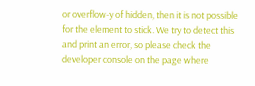or overflow-y of hidden, then it is not possible for the element to stick. We try to detect this and print an error, so please check the developer console on the page where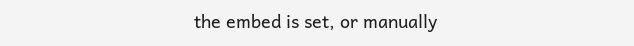the embed is set, or manually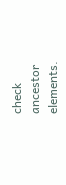check ancestor elements.